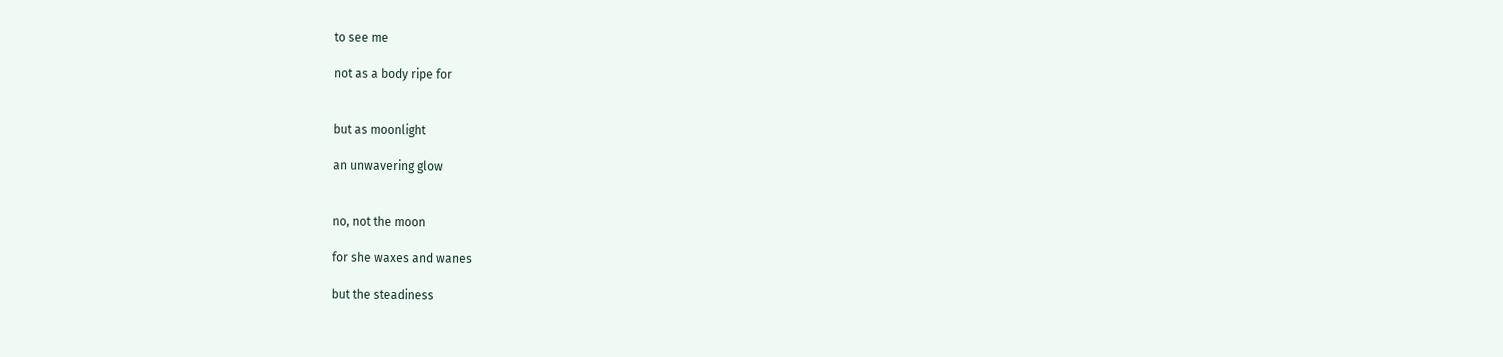to see me

not as a body ripe for


but as moonlight

an unwavering glow


no, not the moon

for she waxes and wanes

but the steadiness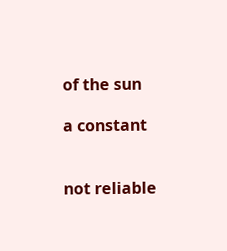of the sun

a constant


not reliable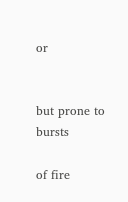or


but prone to bursts

of fire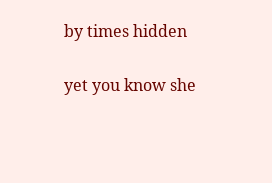by times hidden

yet you know she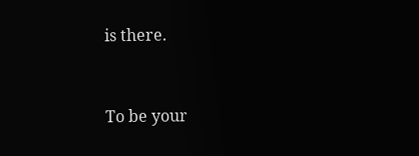is there.


To be your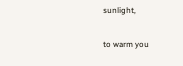sunlight,

to warm you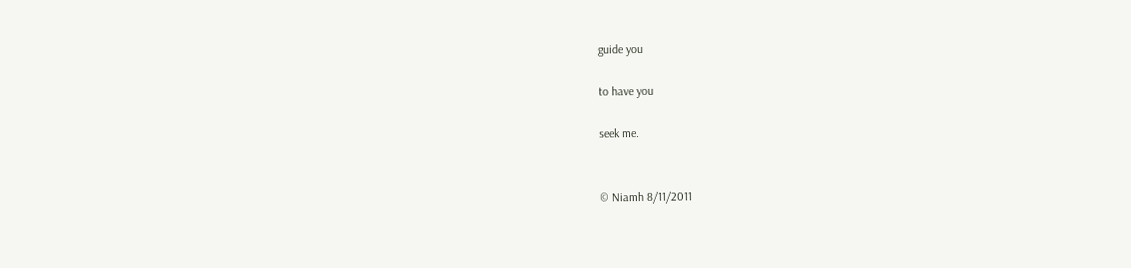guide you

to have you

seek me.


© Niamh 8/11/2011